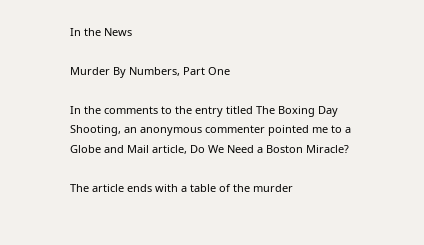In the News

Murder By Numbers, Part One

In the comments to the entry titled The Boxing Day Shooting, an anonymous commenter pointed me to a Globe and Mail article, Do We Need a Boston Miracle?

The article ends with a table of the murder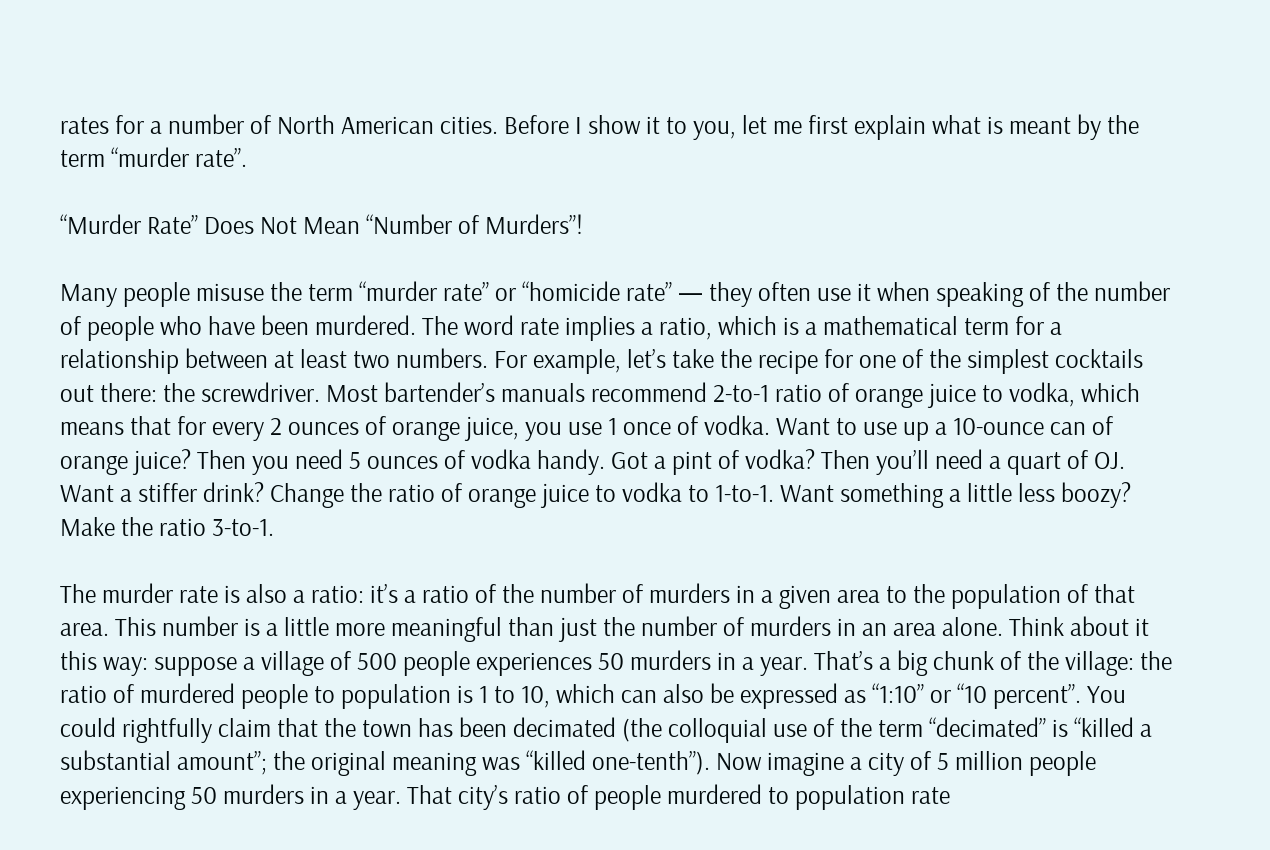rates for a number of North American cities. Before I show it to you, let me first explain what is meant by the term “murder rate”.

“Murder Rate” Does Not Mean “Number of Murders”!

Many people misuse the term “murder rate” or “homicide rate” — they often use it when speaking of the number of people who have been murdered. The word rate implies a ratio, which is a mathematical term for a relationship between at least two numbers. For example, let’s take the recipe for one of the simplest cocktails out there: the screwdriver. Most bartender’s manuals recommend 2-to-1 ratio of orange juice to vodka, which means that for every 2 ounces of orange juice, you use 1 once of vodka. Want to use up a 10-ounce can of orange juice? Then you need 5 ounces of vodka handy. Got a pint of vodka? Then you’ll need a quart of OJ. Want a stiffer drink? Change the ratio of orange juice to vodka to 1-to-1. Want something a little less boozy? Make the ratio 3-to-1.

The murder rate is also a ratio: it’s a ratio of the number of murders in a given area to the population of that area. This number is a little more meaningful than just the number of murders in an area alone. Think about it this way: suppose a village of 500 people experiences 50 murders in a year. That’s a big chunk of the village: the ratio of murdered people to population is 1 to 10, which can also be expressed as “1:10” or “10 percent”. You could rightfully claim that the town has been decimated (the colloquial use of the term “decimated” is “killed a substantial amount”; the original meaning was “killed one-tenth”). Now imagine a city of 5 million people experiencing 50 murders in a year. That city’s ratio of people murdered to population rate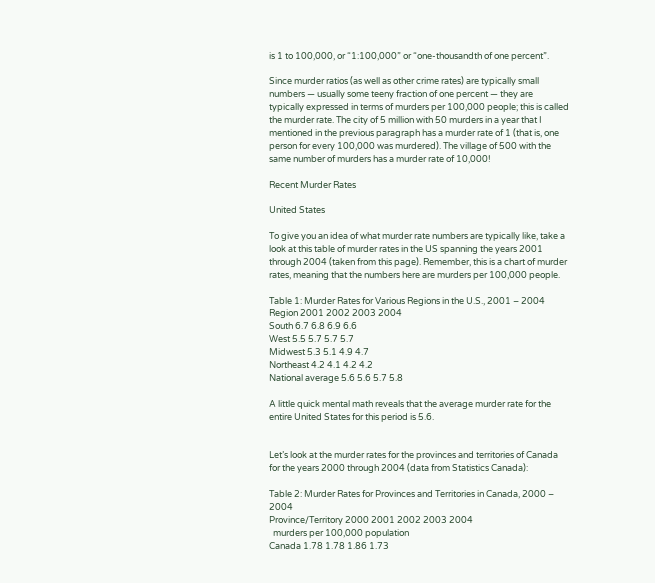is 1 to 100,000, or “1:100,000” or “one-thousandth of one percent”.

Since murder ratios (as well as other crime rates) are typically small numbers — usually some teeny fraction of one percent — they are typically expressed in terms of murders per 100,000 people; this is called the murder rate. The city of 5 million with 50 murders in a year that I mentioned in the previous paragraph has a murder rate of 1 (that is, one person for every 100,000 was murdered). The village of 500 with the same number of murders has a murder rate of 10,000!

Recent Murder Rates

United States

To give you an idea of what murder rate numbers are typically like, take a look at this table of murder rates in the US spanning the years 2001 through 2004 (taken from this page). Remember, this is a chart of murder rates, meaning that the numbers here are murders per 100,000 people.

Table 1: Murder Rates for Various Regions in the U.S., 2001 – 2004
Region 2001 2002 2003 2004
South 6.7 6.8 6.9 6.6
West 5.5 5.7 5.7 5.7
Midwest 5.3 5.1 4.9 4.7
Northeast 4.2 4.1 4.2 4.2
National average 5.6 5.6 5.7 5.8

A little quick mental math reveals that the average murder rate for the entire United States for this period is 5.6.


Let’s look at the murder rates for the provinces and territories of Canada for the years 2000 through 2004 (data from Statistics Canada):

Table 2: Murder Rates for Provinces and Territories in Canada, 2000 – 2004
Province/Territory 2000 2001 2002 2003 2004
  murders per 100,000 population
Canada 1.78 1.78 1.86 1.73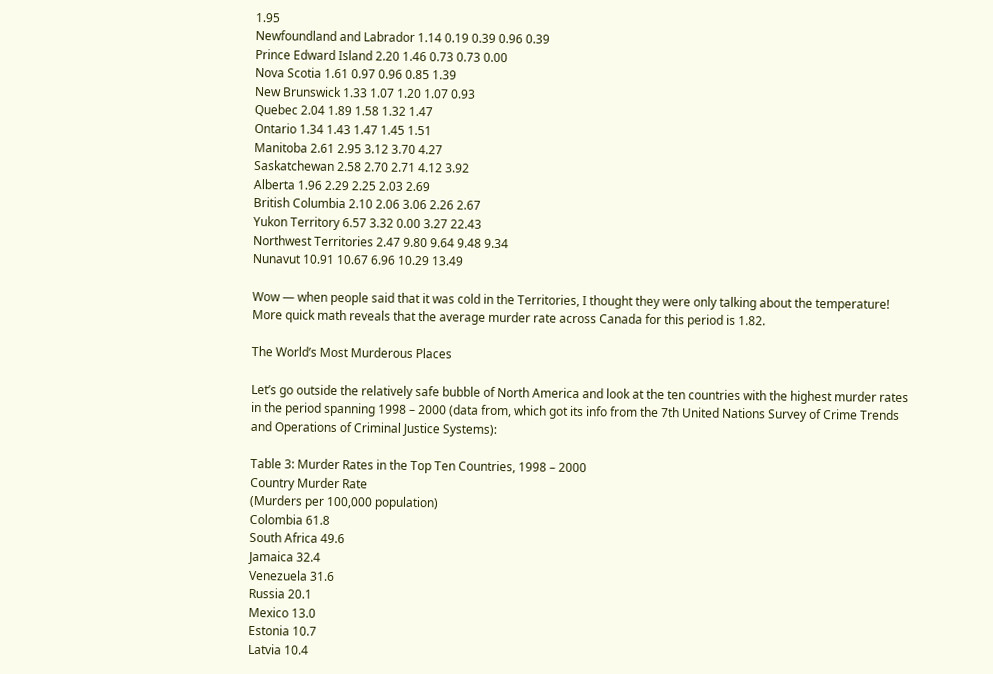1.95
Newfoundland and Labrador 1.14 0.19 0.39 0.96 0.39
Prince Edward Island 2.20 1.46 0.73 0.73 0.00
Nova Scotia 1.61 0.97 0.96 0.85 1.39
New Brunswick 1.33 1.07 1.20 1.07 0.93
Quebec 2.04 1.89 1.58 1.32 1.47
Ontario 1.34 1.43 1.47 1.45 1.51
Manitoba 2.61 2.95 3.12 3.70 4.27
Saskatchewan 2.58 2.70 2.71 4.12 3.92
Alberta 1.96 2.29 2.25 2.03 2.69
British Columbia 2.10 2.06 3.06 2.26 2.67
Yukon Territory 6.57 3.32 0.00 3.27 22.43
Northwest Territories 2.47 9.80 9.64 9.48 9.34
Nunavut 10.91 10.67 6.96 10.29 13.49

Wow — when people said that it was cold in the Territories, I thought they were only talking about the temperature! More quick math reveals that the average murder rate across Canada for this period is 1.82.

The World’s Most Murderous Places

Let’s go outside the relatively safe bubble of North America and look at the ten countries with the highest murder rates in the period spanning 1998 – 2000 (data from, which got its info from the 7th United Nations Survey of Crime Trends and Operations of Criminal Justice Systems):

Table 3: Murder Rates in the Top Ten Countries, 1998 – 2000
Country Murder Rate
(Murders per 100,000 population)
Colombia 61.8
South Africa 49.6
Jamaica 32.4
Venezuela 31.6
Russia 20.1
Mexico 13.0
Estonia 10.7
Latvia 10.4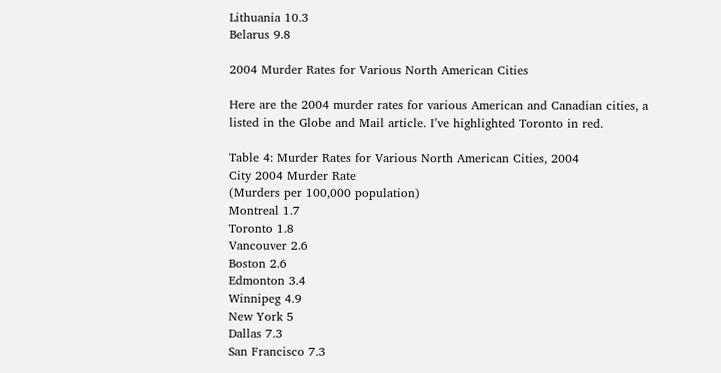Lithuania 10.3
Belarus 9.8

2004 Murder Rates for Various North American Cities

Here are the 2004 murder rates for various American and Canadian cities, a listed in the Globe and Mail article. I’ve highlighted Toronto in red.

Table 4: Murder Rates for Various North American Cities, 2004
City 2004 Murder Rate
(Murders per 100,000 population)
Montreal 1.7
Toronto 1.8
Vancouver 2.6
Boston 2.6
Edmonton 3.4
Winnipeg 4.9
New York 5
Dallas 7.3
San Francisco 7.3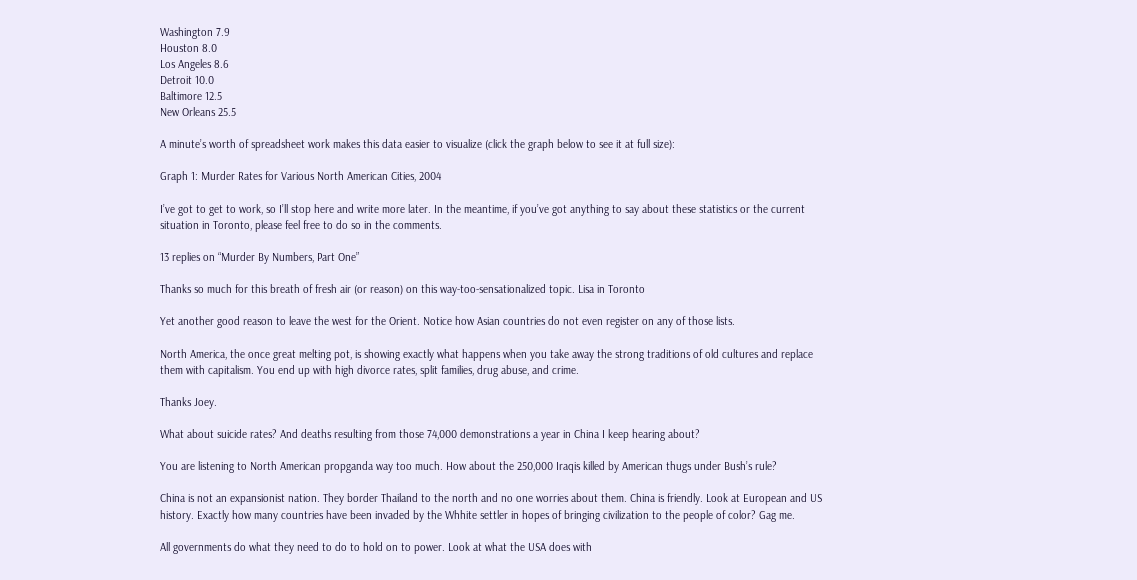Washington 7.9
Houston 8.0
Los Angeles 8.6
Detroit 10.0
Baltimore 12.5
New Orleans 25.5

A minute’s worth of spreadsheet work makes this data easier to visualize (click the graph below to see it at full size):

Graph 1: Murder Rates for Various North American Cities, 2004

I’ve got to get to work, so I’ll stop here and write more later. In the meantime, if you’ve got anything to say about these statistics or the current situation in Toronto, please feel free to do so in the comments.

13 replies on “Murder By Numbers, Part One”

Thanks so much for this breath of fresh air (or reason) on this way-too-sensationalized topic. Lisa in Toronto

Yet another good reason to leave the west for the Orient. Notice how Asian countries do not even register on any of those lists.

North America, the once great melting pot, is showing exactly what happens when you take away the strong traditions of old cultures and replace them with capitalism. You end up with high divorce rates, split families, drug abuse, and crime.

Thanks Joey.

What about suicide rates? And deaths resulting from those 74,000 demonstrations a year in China I keep hearing about?

You are listening to North American propganda way too much. How about the 250,000 Iraqis killed by American thugs under Bush’s rule?

China is not an expansionist nation. They border Thailand to the north and no one worries about them. China is friendly. Look at European and US history. Exactly how many countries have been invaded by the Whhite settler in hopes of bringing civilization to the people of color? Gag me.

All governments do what they need to do to hold on to power. Look at what the USA does with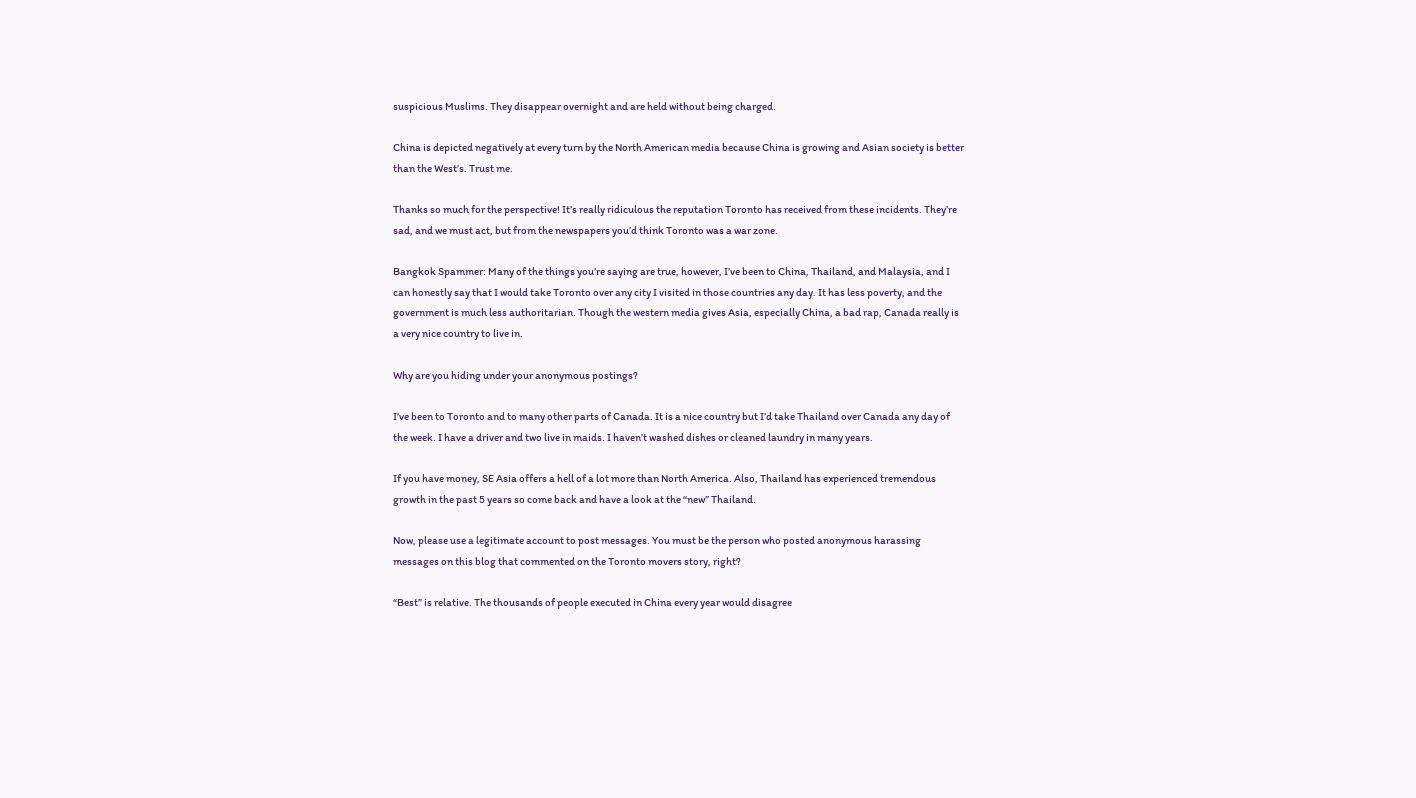suspicious Muslims. They disappear overnight and are held without being charged.

China is depicted negatively at every turn by the North American media because China is growing and Asian society is better than the West’s. Trust me.

Thanks so much for the perspective! It’s really ridiculous the reputation Toronto has received from these incidents. They’re sad, and we must act, but from the newspapers you’d think Toronto was a war zone.

Bangkok Spammer: Many of the things you’re saying are true, however, I’ve been to China, Thailand, and Malaysia, and I can honestly say that I would take Toronto over any city I visited in those countries any day. It has less poverty, and the government is much less authoritarian. Though the western media gives Asia, especially China, a bad rap, Canada really is a very nice country to live in.

Why are you hiding under your anonymous postings?

I’ve been to Toronto and to many other parts of Canada. It is a nice country but I’d take Thailand over Canada any day of the week. I have a driver and two live in maids. I haven’t washed dishes or cleaned laundry in many years.

If you have money, SE Asia offers a hell of a lot more than North America. Also, Thailand has experienced tremendous growth in the past 5 years so come back and have a look at the “new” Thailand.

Now, please use a legitimate account to post messages. You must be the person who posted anonymous harassing messages on this blog that commented on the Toronto movers story, right?

“Best” is relative. The thousands of people executed in China every year would disagree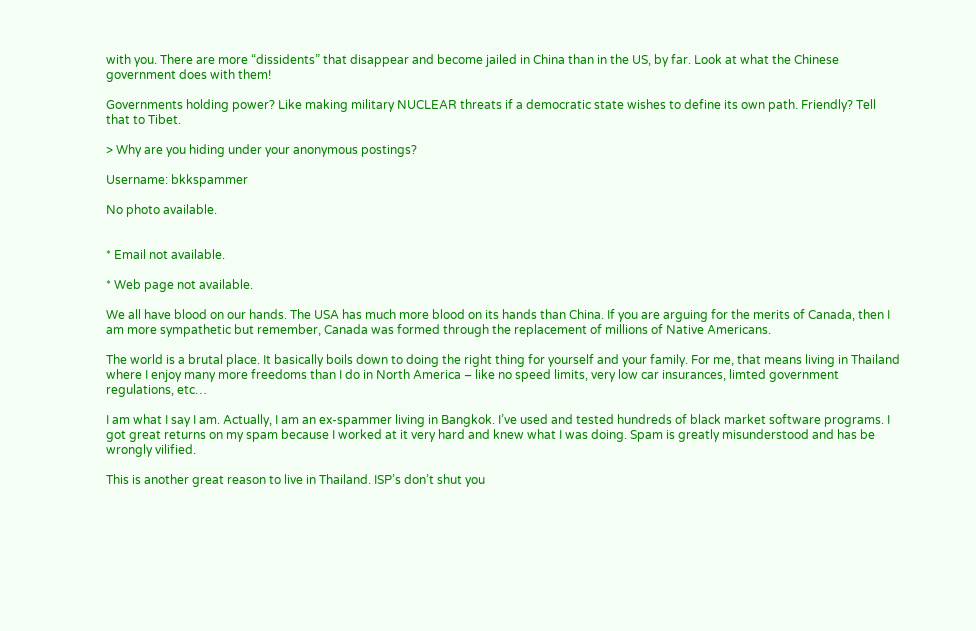with you. There are more “dissidents” that disappear and become jailed in China than in the US, by far. Look at what the Chinese government does with them!

Governments holding power? Like making military NUCLEAR threats if a democratic state wishes to define its own path. Friendly? Tell that to Tibet.

> Why are you hiding under your anonymous postings?

Username: bkkspammer

No photo available.


* Email not available.

* Web page not available.

We all have blood on our hands. The USA has much more blood on its hands than China. If you are arguing for the merits of Canada, then I am more sympathetic but remember, Canada was formed through the replacement of millions of Native Americans.

The world is a brutal place. It basically boils down to doing the right thing for yourself and your family. For me, that means living in Thailand where I enjoy many more freedoms than I do in North America – like no speed limits, very low car insurances, limted government regulations, etc…

I am what I say I am. Actually, I am an ex-spammer living in Bangkok. I’ve used and tested hundreds of black market software programs. I got great returns on my spam because I worked at it very hard and knew what I was doing. Spam is greatly misunderstood and has be wrongly vilified.

This is another great reason to live in Thailand. ISP’s don’t shut you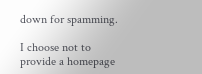down for spamming.

I choose not to provide a homepage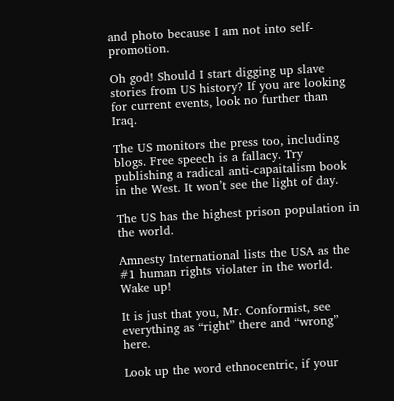and photo because I am not into self-promotion.

Oh god! Should I start digging up slave stories from US history? If you are looking for current events, look no further than Iraq.

The US monitors the press too, including blogs. Free speech is a fallacy. Try publishing a radical anti-capaitalism book in the West. It won’t see the light of day.

The US has the highest prison population in the world.

Amnesty International lists the USA as the #1 human rights violater in the world. Wake up!

It is just that you, Mr. Conformist, see everything as “right” there and “wrong” here.

Look up the word ethnocentric, if your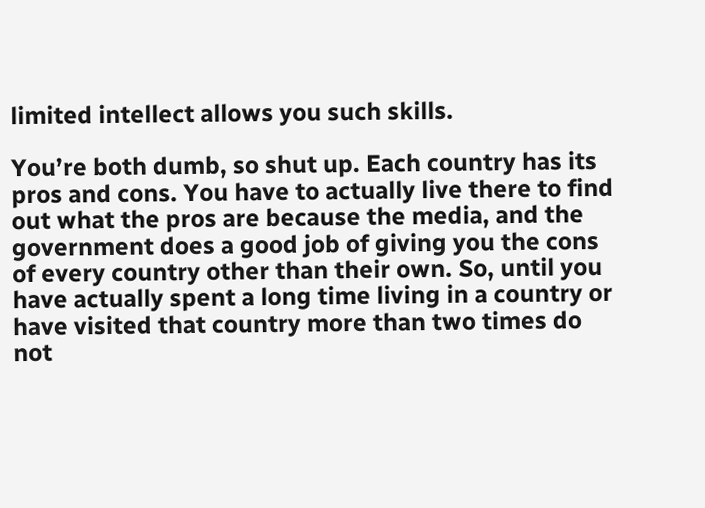limited intellect allows you such skills.

You’re both dumb, so shut up. Each country has its pros and cons. You have to actually live there to find out what the pros are because the media, and the government does a good job of giving you the cons of every country other than their own. So, until you have actually spent a long time living in a country or have visited that country more than two times do not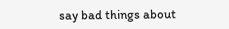say bad things about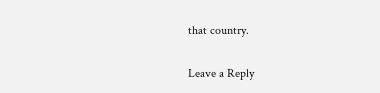that country.

Leave a Reply